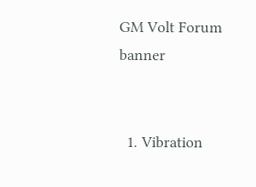GM Volt Forum banner


  1. Vibration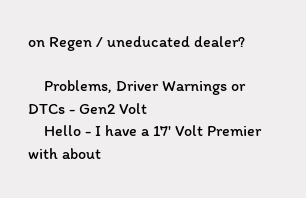on Regen / uneducated dealer?

    Problems, Driver Warnings or DTCs - Gen2 Volt
    Hello - I have a 17' Volt Premier with about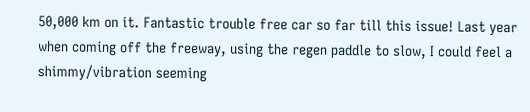50,000 km on it. Fantastic trouble free car so far till this issue! Last year when coming off the freeway, using the regen paddle to slow, I could feel a shimmy/vibration seeming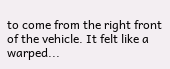to come from the right front of the vehicle. It felt like a warped...